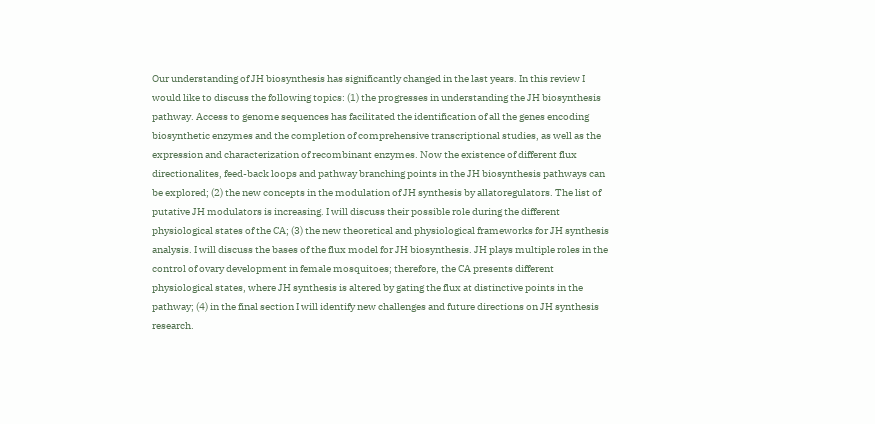Our understanding of JH biosynthesis has significantly changed in the last years. In this review I would like to discuss the following topics: (1) the progresses in understanding the JH biosynthesis pathway. Access to genome sequences has facilitated the identification of all the genes encoding biosynthetic enzymes and the completion of comprehensive transcriptional studies, as well as the expression and characterization of recombinant enzymes. Now the existence of different flux directionalites, feed-back loops and pathway branching points in the JH biosynthesis pathways can be explored; (2) the new concepts in the modulation of JH synthesis by allatoregulators. The list of putative JH modulators is increasing. I will discuss their possible role during the different physiological states of the CA; (3) the new theoretical and physiological frameworks for JH synthesis analysis. I will discuss the bases of the flux model for JH biosynthesis. JH plays multiple roles in the control of ovary development in female mosquitoes; therefore, the CA presents different physiological states, where JH synthesis is altered by gating the flux at distinctive points in the pathway; (4) in the final section I will identify new challenges and future directions on JH synthesis research.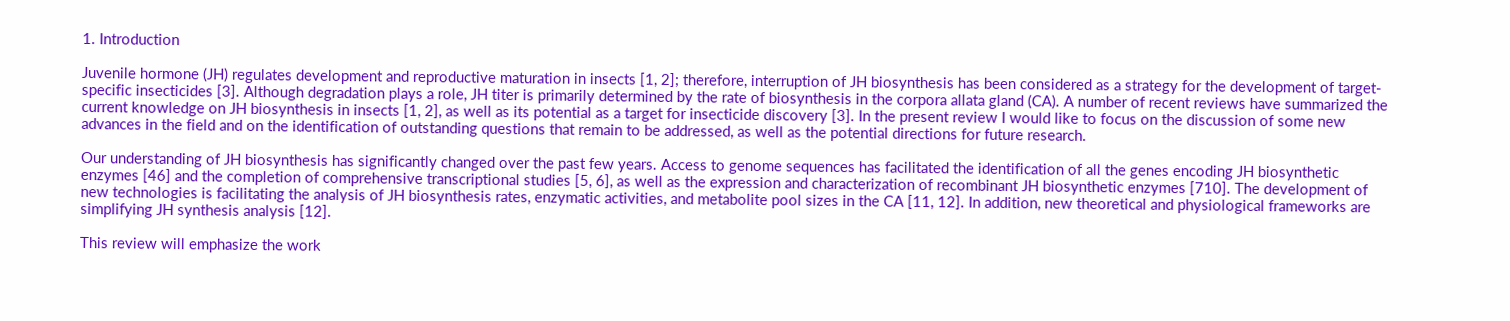1. Introduction

Juvenile hormone (JH) regulates development and reproductive maturation in insects [1, 2]; therefore, interruption of JH biosynthesis has been considered as a strategy for the development of target-specific insecticides [3]. Although degradation plays a role, JH titer is primarily determined by the rate of biosynthesis in the corpora allata gland (CA). A number of recent reviews have summarized the current knowledge on JH biosynthesis in insects [1, 2], as well as its potential as a target for insecticide discovery [3]. In the present review I would like to focus on the discussion of some new advances in the field and on the identification of outstanding questions that remain to be addressed, as well as the potential directions for future research.

Our understanding of JH biosynthesis has significantly changed over the past few years. Access to genome sequences has facilitated the identification of all the genes encoding JH biosynthetic enzymes [46] and the completion of comprehensive transcriptional studies [5, 6], as well as the expression and characterization of recombinant JH biosynthetic enzymes [710]. The development of new technologies is facilitating the analysis of JH biosynthesis rates, enzymatic activities, and metabolite pool sizes in the CA [11, 12]. In addition, new theoretical and physiological frameworks are simplifying JH synthesis analysis [12].

This review will emphasize the work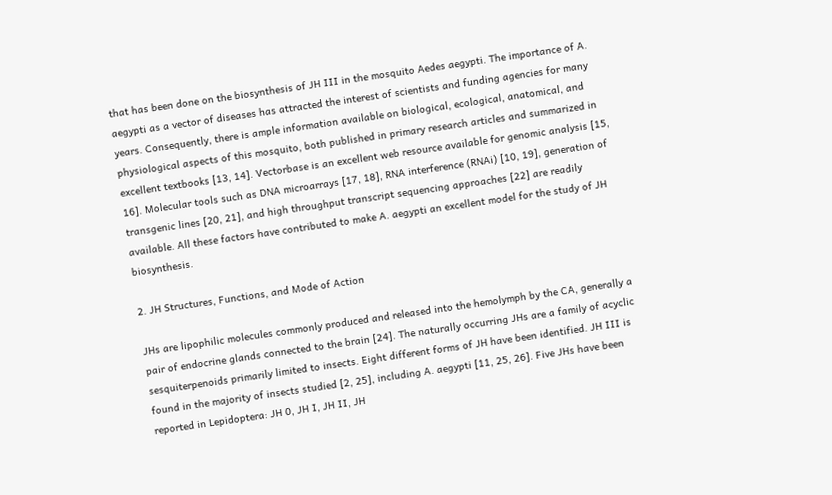that has been done on the biosynthesis of JH III in the mosquito Aedes aegypti. The importance of A. aegypti as a vector of diseases has attracted the interest of scientists and funding agencies for many years. Consequently, there is ample information available on biological, ecological, anatomical, and physiological aspects of this mosquito, both published in primary research articles and summarized in excellent textbooks [13, 14]. Vectorbase is an excellent web resource available for genomic analysis [15, 16]. Molecular tools such as DNA microarrays [17, 18], RNA interference (RNAi) [10, 19], generation of transgenic lines [20, 21], and high throughput transcript sequencing approaches [22] are readily available. All these factors have contributed to make A. aegypti an excellent model for the study of JH biosynthesis.

2. JH Structures, Functions, and Mode of Action

JHs are lipophilic molecules commonly produced and released into the hemolymph by the CA, generally a pair of endocrine glands connected to the brain [24]. The naturally occurring JHs are a family of acyclic sesquiterpenoids primarily limited to insects. Eight different forms of JH have been identified. JH III is found in the majority of insects studied [2, 25], including A. aegypti [11, 25, 26]. Five JHs have been reported in Lepidoptera: JH 0, JH I, JH II, JH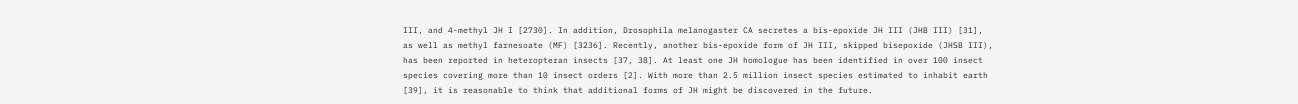III, and 4-methyl JH I [2730]. In addition, Drosophila melanogaster CA secretes a bis-epoxide JH III (JHB III) [31], as well as methyl farnesoate (MF) [3236]. Recently, another bis-epoxide form of JH III, skipped bisepoxide (JHSB III), has been reported in heteropteran insects [37, 38]. At least one JH homologue has been identified in over 100 insect species covering more than 10 insect orders [2]. With more than 2.5 million insect species estimated to inhabit earth [39], it is reasonable to think that additional forms of JH might be discovered in the future.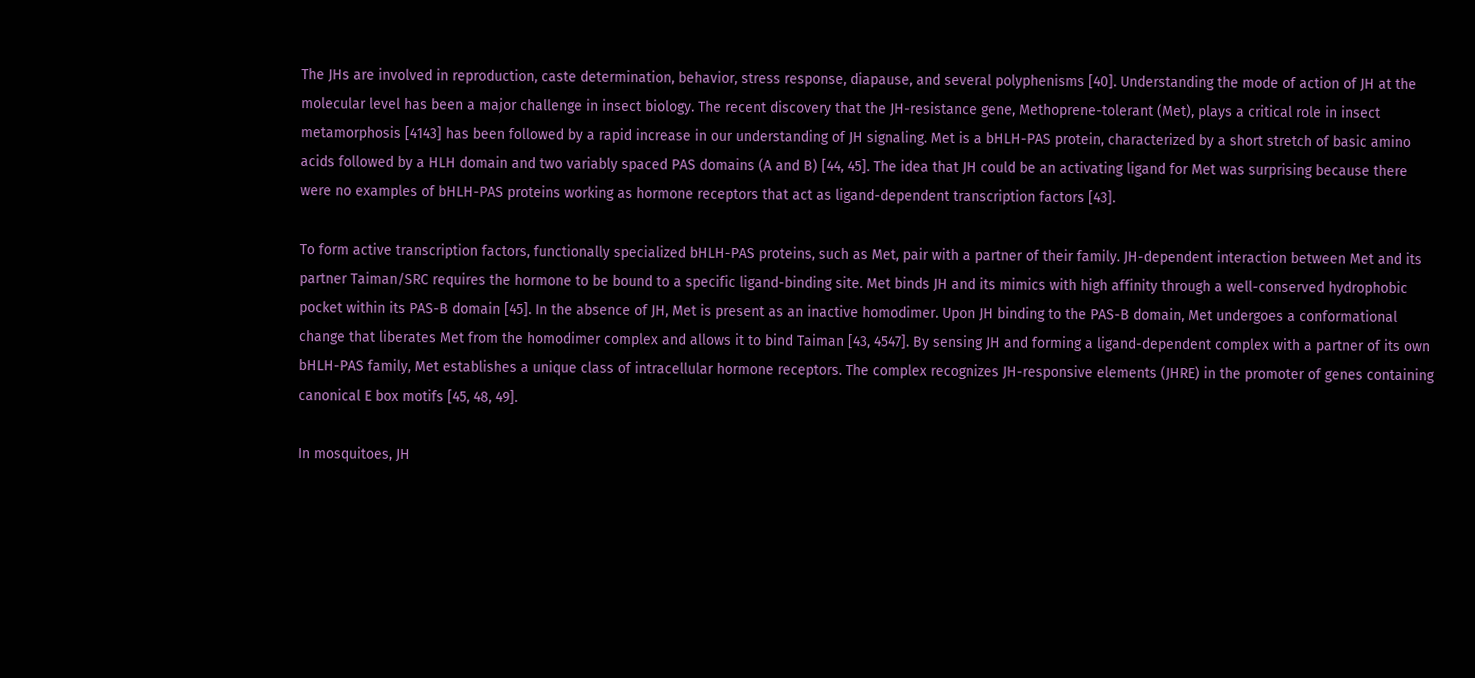The JHs are involved in reproduction, caste determination, behavior, stress response, diapause, and several polyphenisms [40]. Understanding the mode of action of JH at the molecular level has been a major challenge in insect biology. The recent discovery that the JH-resistance gene, Methoprene-tolerant (Met), plays a critical role in insect metamorphosis [4143] has been followed by a rapid increase in our understanding of JH signaling. Met is a bHLH-PAS protein, characterized by a short stretch of basic amino acids followed by a HLH domain and two variably spaced PAS domains (A and B) [44, 45]. The idea that JH could be an activating ligand for Met was surprising because there were no examples of bHLH-PAS proteins working as hormone receptors that act as ligand-dependent transcription factors [43].

To form active transcription factors, functionally specialized bHLH-PAS proteins, such as Met, pair with a partner of their family. JH-dependent interaction between Met and its partner Taiman/SRC requires the hormone to be bound to a specific ligand-binding site. Met binds JH and its mimics with high affinity through a well-conserved hydrophobic pocket within its PAS-B domain [45]. In the absence of JH, Met is present as an inactive homodimer. Upon JH binding to the PAS-B domain, Met undergoes a conformational change that liberates Met from the homodimer complex and allows it to bind Taiman [43, 4547]. By sensing JH and forming a ligand-dependent complex with a partner of its own bHLH-PAS family, Met establishes a unique class of intracellular hormone receptors. The complex recognizes JH-responsive elements (JHRE) in the promoter of genes containing canonical E box motifs [45, 48, 49].

In mosquitoes, JH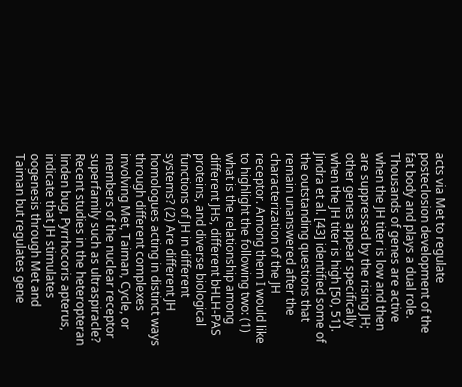acts via Met to regulate posteclosion development of the fat body and plays a dual role. Thousands of genes are active when the JH titer is low and then are suppressed by the rising JH; other genes appear specifically when the JH titer is high [50, 51]. Jindra et al. [43] identified some of the outstanding questions that remain unanswered after the characterization of the JH receptor. Among them I would like to highlight the following two: (1) what is the relationship among different JHs, different bHLH-PAS proteins, and diverse biological functions of JH in different systems? (2) Are different JH homologues acting in distinct ways through different complexes involving Met, Taiman, Cycle, or members of the nuclear receptor superfamily such as ultraspiracle? Recent studies in the heteropteran linden bug, Pyrrhocoris apterus, indicate that JH stimulates oogenesis through Met and Taiman but regulates gene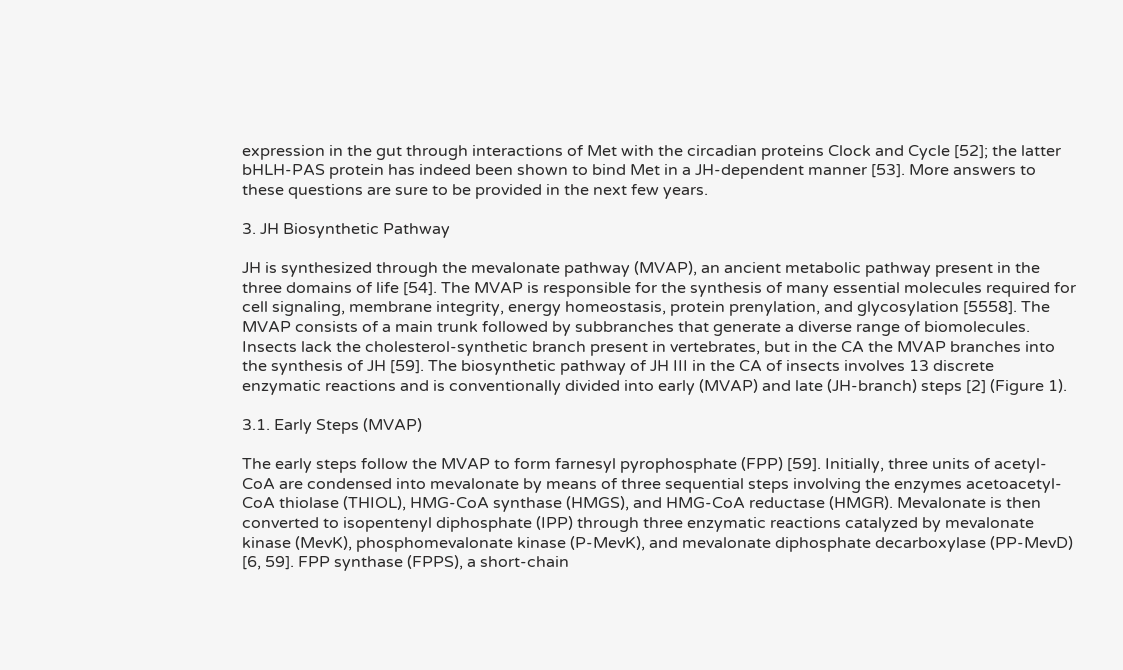expression in the gut through interactions of Met with the circadian proteins Clock and Cycle [52]; the latter bHLH-PAS protein has indeed been shown to bind Met in a JH-dependent manner [53]. More answers to these questions are sure to be provided in the next few years.

3. JH Biosynthetic Pathway

JH is synthesized through the mevalonate pathway (MVAP), an ancient metabolic pathway present in the three domains of life [54]. The MVAP is responsible for the synthesis of many essential molecules required for cell signaling, membrane integrity, energy homeostasis, protein prenylation, and glycosylation [5558]. The MVAP consists of a main trunk followed by subbranches that generate a diverse range of biomolecules. Insects lack the cholesterol-synthetic branch present in vertebrates, but in the CA the MVAP branches into the synthesis of JH [59]. The biosynthetic pathway of JH III in the CA of insects involves 13 discrete enzymatic reactions and is conventionally divided into early (MVAP) and late (JH-branch) steps [2] (Figure 1).

3.1. Early Steps (MVAP)

The early steps follow the MVAP to form farnesyl pyrophosphate (FPP) [59]. Initially, three units of acetyl-CoA are condensed into mevalonate by means of three sequential steps involving the enzymes acetoacetyl-CoA thiolase (THIOL), HMG-CoA synthase (HMGS), and HMG-CoA reductase (HMGR). Mevalonate is then converted to isopentenyl diphosphate (IPP) through three enzymatic reactions catalyzed by mevalonate kinase (MevK), phosphomevalonate kinase (P-MevK), and mevalonate diphosphate decarboxylase (PP-MevD) [6, 59]. FPP synthase (FPPS), a short-chain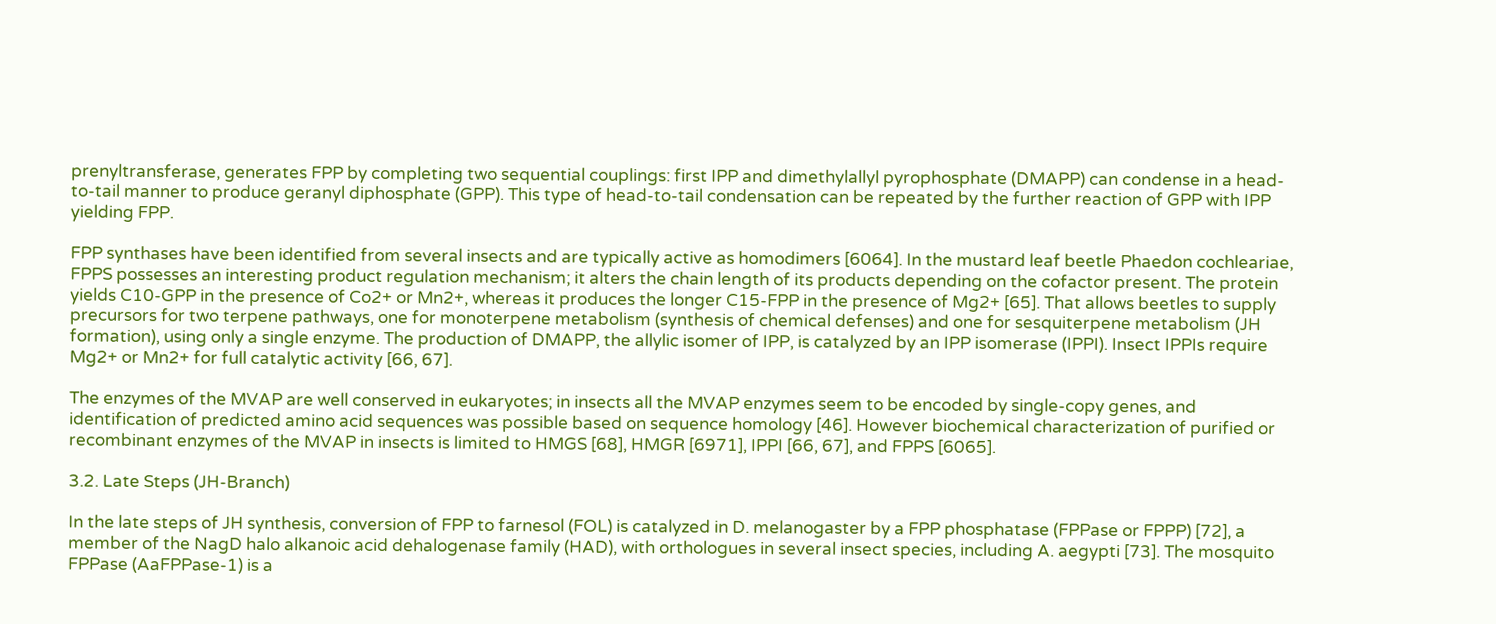prenyltransferase, generates FPP by completing two sequential couplings: first IPP and dimethylallyl pyrophosphate (DMAPP) can condense in a head-to-tail manner to produce geranyl diphosphate (GPP). This type of head-to-tail condensation can be repeated by the further reaction of GPP with IPP yielding FPP.

FPP synthases have been identified from several insects and are typically active as homodimers [6064]. In the mustard leaf beetle Phaedon cochleariae, FPPS possesses an interesting product regulation mechanism; it alters the chain length of its products depending on the cofactor present. The protein yields C10-GPP in the presence of Co2+ or Mn2+, whereas it produces the longer C15-FPP in the presence of Mg2+ [65]. That allows beetles to supply precursors for two terpene pathways, one for monoterpene metabolism (synthesis of chemical defenses) and one for sesquiterpene metabolism (JH formation), using only a single enzyme. The production of DMAPP, the allylic isomer of IPP, is catalyzed by an IPP isomerase (IPPI). Insect IPPIs require Mg2+ or Mn2+ for full catalytic activity [66, 67].

The enzymes of the MVAP are well conserved in eukaryotes; in insects all the MVAP enzymes seem to be encoded by single-copy genes, and identification of predicted amino acid sequences was possible based on sequence homology [46]. However biochemical characterization of purified or recombinant enzymes of the MVAP in insects is limited to HMGS [68], HMGR [6971], IPPI [66, 67], and FPPS [6065].

3.2. Late Steps (JH-Branch)

In the late steps of JH synthesis, conversion of FPP to farnesol (FOL) is catalyzed in D. melanogaster by a FPP phosphatase (FPPase or FPPP) [72], a member of the NagD halo alkanoic acid dehalogenase family (HAD), with orthologues in several insect species, including A. aegypti [73]. The mosquito FPPase (AaFPPase-1) is a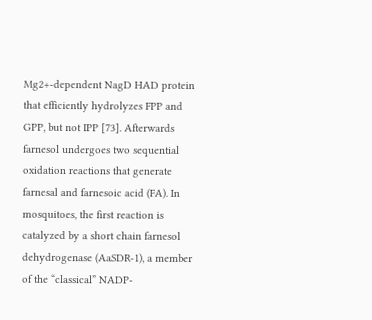Mg2+-dependent NagD HAD protein that efficiently hydrolyzes FPP and GPP, but not IPP [73]. Afterwards farnesol undergoes two sequential oxidation reactions that generate farnesal and farnesoic acid (FA). In mosquitoes, the first reaction is catalyzed by a short chain farnesol dehydrogenase (AaSDR-1), a member of the “classical” NADP-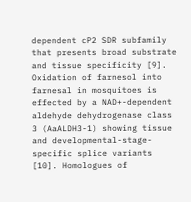dependent cP2 SDR subfamily that presents broad substrate and tissue specificity [9]. Oxidation of farnesol into farnesal in mosquitoes is effected by a NAD+-dependent aldehyde dehydrogenase class 3 (AaALDH3-1) showing tissue and developmental-stage-specific splice variants [10]. Homologues of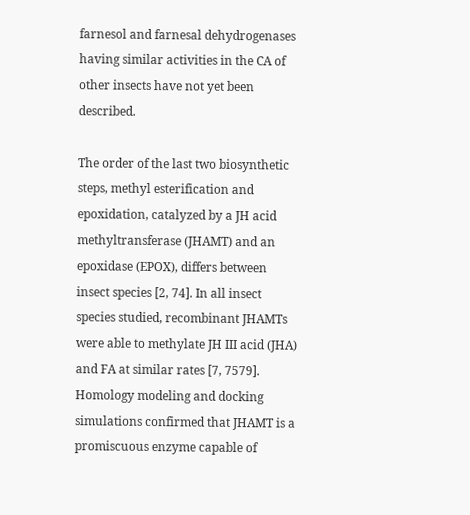farnesol and farnesal dehydrogenases having similar activities in the CA of other insects have not yet been described.

The order of the last two biosynthetic steps, methyl esterification and epoxidation, catalyzed by a JH acid methyltransferase (JHAMT) and an epoxidase (EPOX), differs between insect species [2, 74]. In all insect species studied, recombinant JHAMTs were able to methylate JH III acid (JHA) and FA at similar rates [7, 7579]. Homology modeling and docking simulations confirmed that JHAMT is a promiscuous enzyme capable of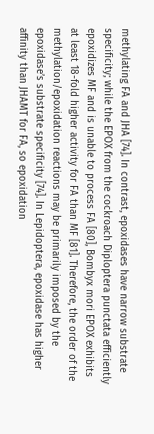methylating FA and JHA [74]. In contrast, epoxidases have narrow substrate specificity; while the EPOX from the cockroach Diploptera punctata efficiently epoxidizes MF and is unable to process FA [80], Bombyx mori EPOX exhibits at least 18-fold higher activity for FA than MF [81]. Therefore, the order of the methylation/epoxidation reactions may be primarily imposed by the epoxidase’s substrate specificity [74]. In Lepidoptera, epoxidase has higher affinity than JHAMT for FA, so epoxidation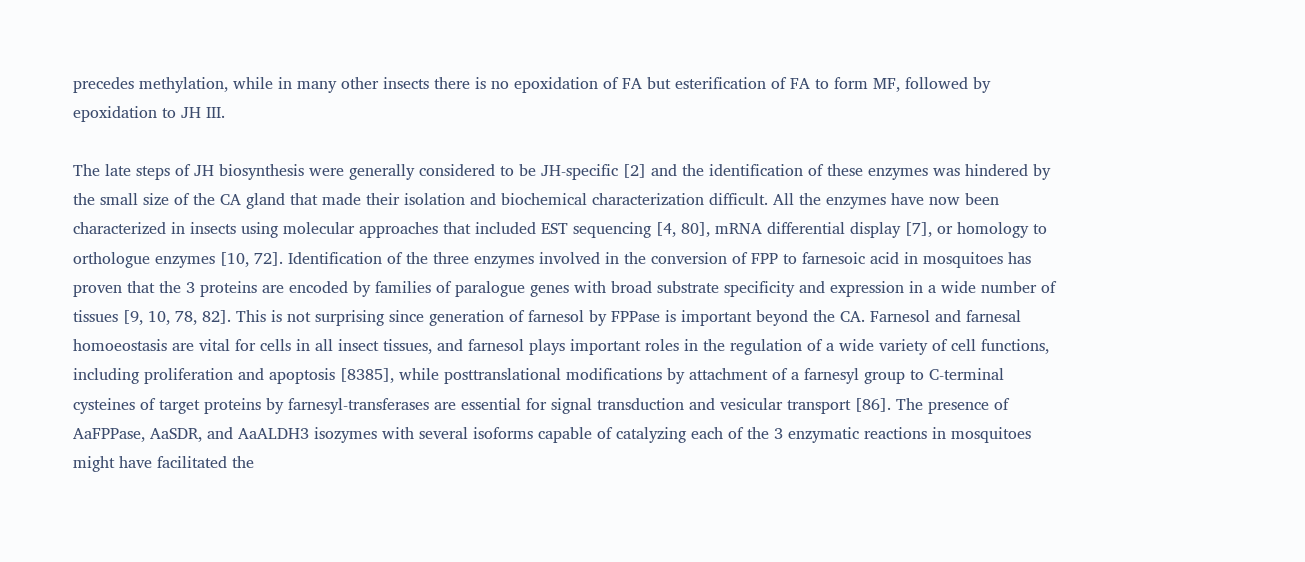precedes methylation, while in many other insects there is no epoxidation of FA but esterification of FA to form MF, followed by epoxidation to JH III.

The late steps of JH biosynthesis were generally considered to be JH-specific [2] and the identification of these enzymes was hindered by the small size of the CA gland that made their isolation and biochemical characterization difficult. All the enzymes have now been characterized in insects using molecular approaches that included EST sequencing [4, 80], mRNA differential display [7], or homology to orthologue enzymes [10, 72]. Identification of the three enzymes involved in the conversion of FPP to farnesoic acid in mosquitoes has proven that the 3 proteins are encoded by families of paralogue genes with broad substrate specificity and expression in a wide number of tissues [9, 10, 78, 82]. This is not surprising since generation of farnesol by FPPase is important beyond the CA. Farnesol and farnesal homoeostasis are vital for cells in all insect tissues, and farnesol plays important roles in the regulation of a wide variety of cell functions, including proliferation and apoptosis [8385], while posttranslational modifications by attachment of a farnesyl group to C-terminal cysteines of target proteins by farnesyl-transferases are essential for signal transduction and vesicular transport [86]. The presence of AaFPPase, AaSDR, and AaALDH3 isozymes with several isoforms capable of catalyzing each of the 3 enzymatic reactions in mosquitoes might have facilitated the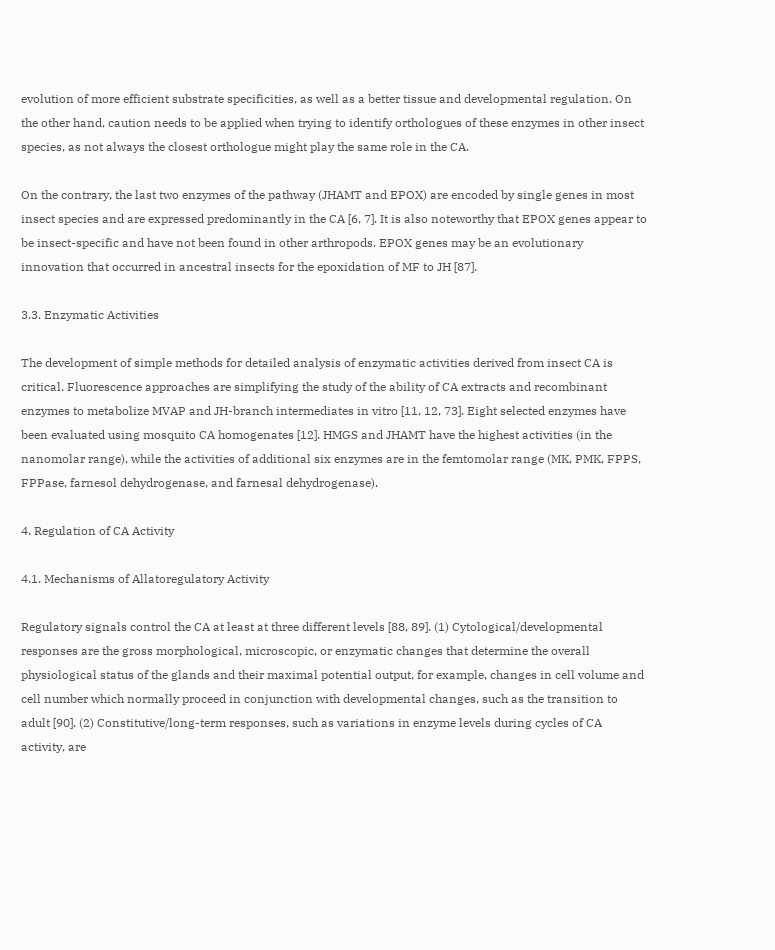evolution of more efficient substrate specificities, as well as a better tissue and developmental regulation. On the other hand, caution needs to be applied when trying to identify orthologues of these enzymes in other insect species, as not always the closest orthologue might play the same role in the CA.

On the contrary, the last two enzymes of the pathway (JHAMT and EPOX) are encoded by single genes in most insect species and are expressed predominantly in the CA [6, 7]. It is also noteworthy that EPOX genes appear to be insect-specific and have not been found in other arthropods. EPOX genes may be an evolutionary innovation that occurred in ancestral insects for the epoxidation of MF to JH [87].

3.3. Enzymatic Activities

The development of simple methods for detailed analysis of enzymatic activities derived from insect CA is critical. Fluorescence approaches are simplifying the study of the ability of CA extracts and recombinant enzymes to metabolize MVAP and JH-branch intermediates in vitro [11, 12, 73]. Eight selected enzymes have been evaluated using mosquito CA homogenates [12]. HMGS and JHAMT have the highest activities (in the nanomolar range), while the activities of additional six enzymes are in the femtomolar range (MK, PMK, FPPS, FPPase, farnesol dehydrogenase, and farnesal dehydrogenase).

4. Regulation of CA Activity

4.1. Mechanisms of Allatoregulatory Activity

Regulatory signals control the CA at least at three different levels [88, 89]. (1) Cytological/developmental responses are the gross morphological, microscopic, or enzymatic changes that determine the overall physiological status of the glands and their maximal potential output, for example, changes in cell volume and cell number which normally proceed in conjunction with developmental changes, such as the transition to adult [90]. (2) Constitutive/long-term responses, such as variations in enzyme levels during cycles of CA activity, are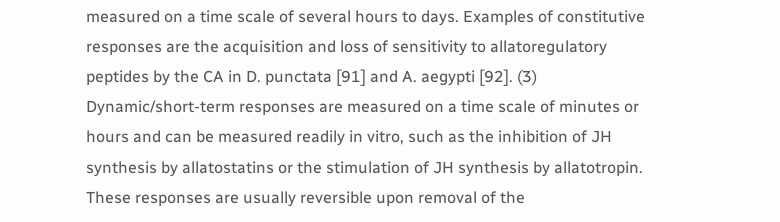measured on a time scale of several hours to days. Examples of constitutive responses are the acquisition and loss of sensitivity to allatoregulatory peptides by the CA in D. punctata [91] and A. aegypti [92]. (3) Dynamic/short-term responses are measured on a time scale of minutes or hours and can be measured readily in vitro, such as the inhibition of JH synthesis by allatostatins or the stimulation of JH synthesis by allatotropin. These responses are usually reversible upon removal of the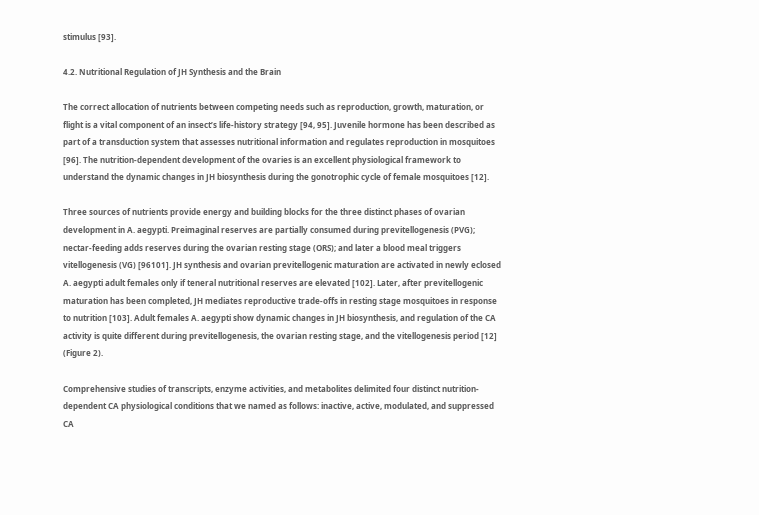stimulus [93].

4.2. Nutritional Regulation of JH Synthesis and the Brain

The correct allocation of nutrients between competing needs such as reproduction, growth, maturation, or flight is a vital component of an insect’s life-history strategy [94, 95]. Juvenile hormone has been described as part of a transduction system that assesses nutritional information and regulates reproduction in mosquitoes [96]. The nutrition-dependent development of the ovaries is an excellent physiological framework to understand the dynamic changes in JH biosynthesis during the gonotrophic cycle of female mosquitoes [12].

Three sources of nutrients provide energy and building blocks for the three distinct phases of ovarian development in A. aegypti. Preimaginal reserves are partially consumed during previtellogenesis (PVG); nectar-feeding adds reserves during the ovarian resting stage (ORS); and later a blood meal triggers vitellogenesis (VG) [96101]. JH synthesis and ovarian previtellogenic maturation are activated in newly eclosed A. aegypti adult females only if teneral nutritional reserves are elevated [102]. Later, after previtellogenic maturation has been completed, JH mediates reproductive trade-offs in resting stage mosquitoes in response to nutrition [103]. Adult females A. aegypti show dynamic changes in JH biosynthesis, and regulation of the CA activity is quite different during previtellogenesis, the ovarian resting stage, and the vitellogenesis period [12] (Figure 2).

Comprehensive studies of transcripts, enzyme activities, and metabolites delimited four distinct nutrition-dependent CA physiological conditions that we named as follows: inactive, active, modulated, and suppressed CA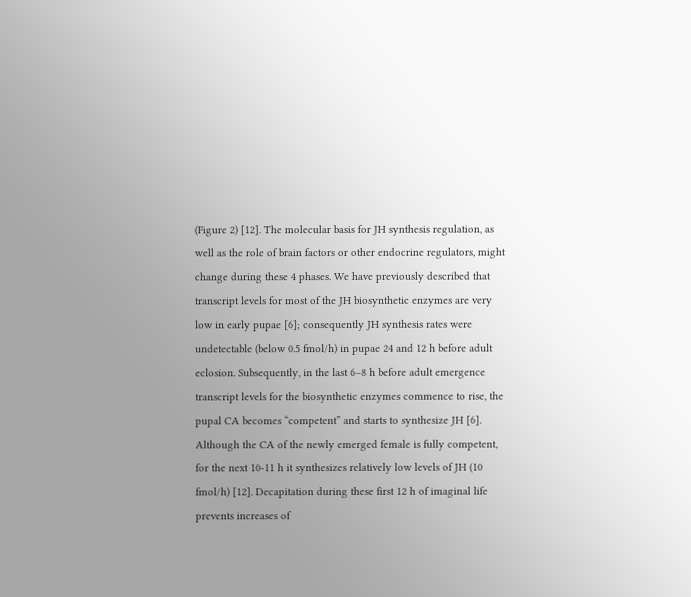(Figure 2) [12]. The molecular basis for JH synthesis regulation, as well as the role of brain factors or other endocrine regulators, might change during these 4 phases. We have previously described that transcript levels for most of the JH biosynthetic enzymes are very low in early pupae [6]; consequently JH synthesis rates were undetectable (below 0.5 fmol/h) in pupae 24 and 12 h before adult eclosion. Subsequently, in the last 6–8 h before adult emergence transcript levels for the biosynthetic enzymes commence to rise, the pupal CA becomes “competent” and starts to synthesize JH [6]. Although the CA of the newly emerged female is fully competent, for the next 10-11 h it synthesizes relatively low levels of JH (10 fmol/h) [12]. Decapitation during these first 12 h of imaginal life prevents increases of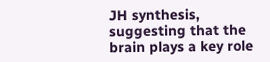JH synthesis, suggesting that the brain plays a key role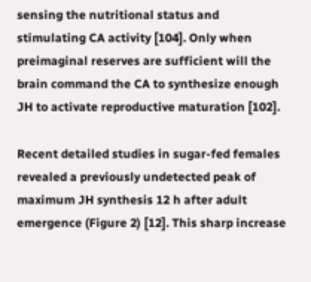sensing the nutritional status and stimulating CA activity [104]. Only when preimaginal reserves are sufficient will the brain command the CA to synthesize enough JH to activate reproductive maturation [102].

Recent detailed studies in sugar-fed females revealed a previously undetected peak of maximum JH synthesis 12 h after adult emergence (Figure 2) [12]. This sharp increase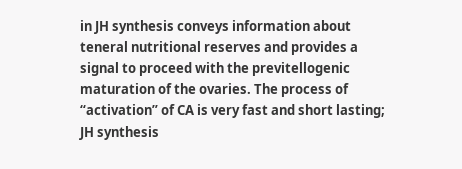in JH synthesis conveys information about teneral nutritional reserves and provides a signal to proceed with the previtellogenic maturation of the ovaries. The process of “activation” of CA is very fast and short lasting; JH synthesis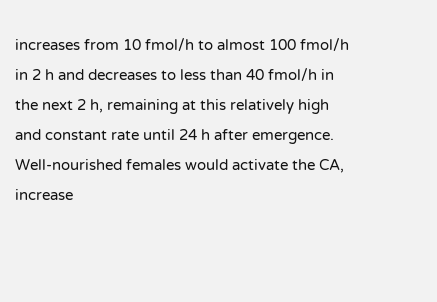increases from 10 fmol/h to almost 100 fmol/h in 2 h and decreases to less than 40 fmol/h in the next 2 h, remaining at this relatively high and constant rate until 24 h after emergence. Well-nourished females would activate the CA, increase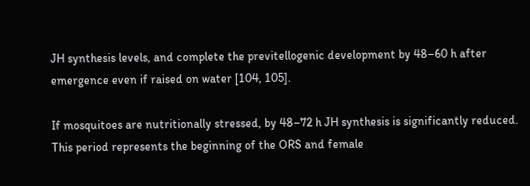JH synthesis levels, and complete the previtellogenic development by 48–60 h after emergence even if raised on water [104, 105].

If mosquitoes are nutritionally stressed, by 48–72 h JH synthesis is significantly reduced. This period represents the beginning of the ORS and female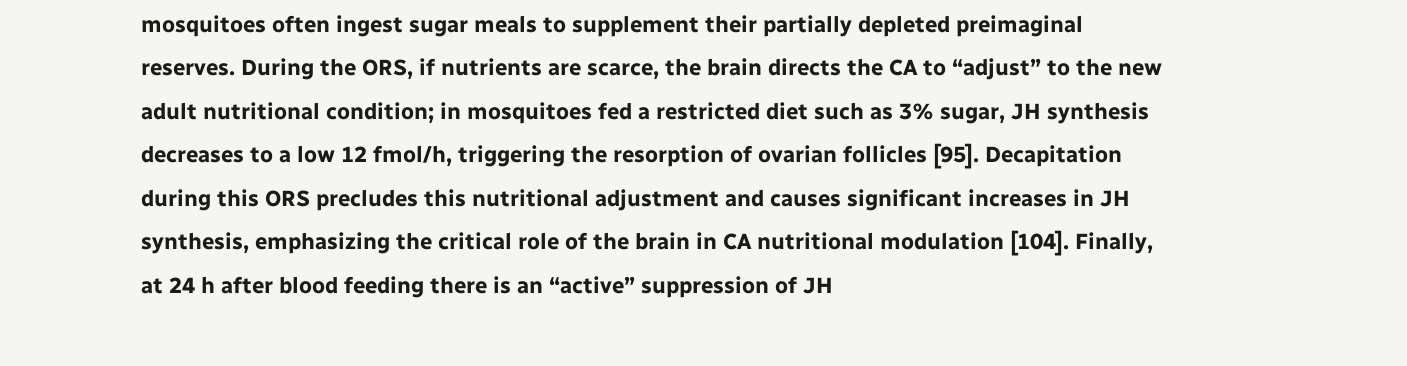mosquitoes often ingest sugar meals to supplement their partially depleted preimaginal reserves. During the ORS, if nutrients are scarce, the brain directs the CA to “adjust” to the new adult nutritional condition; in mosquitoes fed a restricted diet such as 3% sugar, JH synthesis decreases to a low 12 fmol/h, triggering the resorption of ovarian follicles [95]. Decapitation during this ORS precludes this nutritional adjustment and causes significant increases in JH synthesis, emphasizing the critical role of the brain in CA nutritional modulation [104]. Finally, at 24 h after blood feeding there is an “active” suppression of JH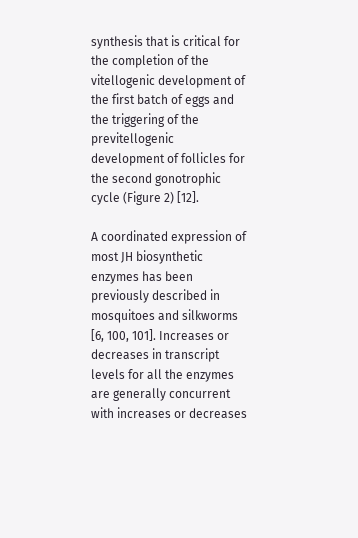synthesis that is critical for the completion of the vitellogenic development of the first batch of eggs and the triggering of the previtellogenic development of follicles for the second gonotrophic cycle (Figure 2) [12].

A coordinated expression of most JH biosynthetic enzymes has been previously described in mosquitoes and silkworms [6, 100, 101]. Increases or decreases in transcript levels for all the enzymes are generally concurrent with increases or decreases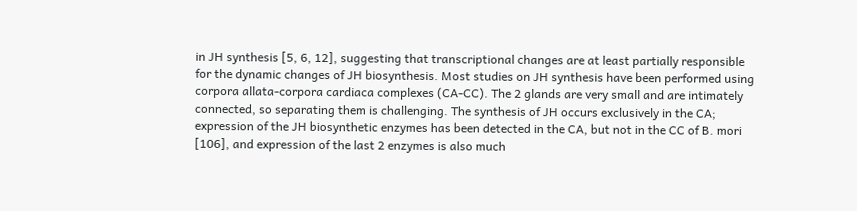in JH synthesis [5, 6, 12], suggesting that transcriptional changes are at least partially responsible for the dynamic changes of JH biosynthesis. Most studies on JH synthesis have been performed using corpora allata-corpora cardiaca complexes (CA-CC). The 2 glands are very small and are intimately connected, so separating them is challenging. The synthesis of JH occurs exclusively in the CA; expression of the JH biosynthetic enzymes has been detected in the CA, but not in the CC of B. mori [106], and expression of the last 2 enzymes is also much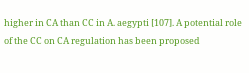higher in CA than CC in A. aegypti [107]. A potential role of the CC on CA regulation has been proposed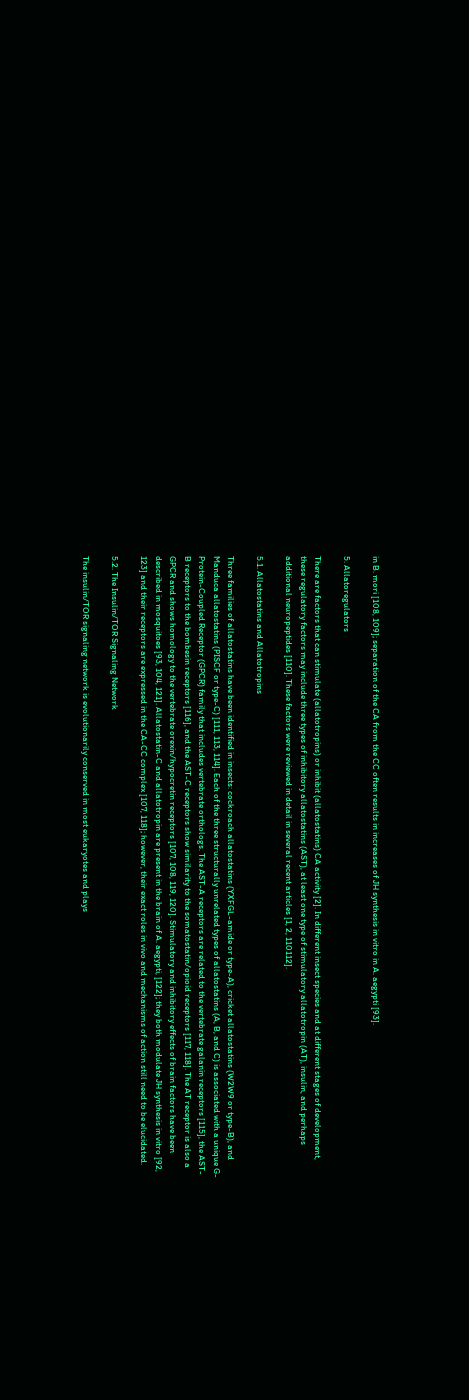in B. mori [108, 109]; separation of the CA from the CC often results in increases of JH synthesis in vitro in A. aegypti [93].

5. Allatoregulators

There are factors that can stimulate (allatotropins) or inhibit (allatostatins) CA activity [2]. In different insect species and at different stages of development, these regulatory factors may include three types of inhibitory allatostatins (AST), at least one type of stimulatory allatotropin (AT), insulin, and perhaps additional neuropeptides [110]. These factors were reviewed in detail in several recent articles [1, 2, 110112].

5.1. Allatostatins and Allatotropins

Three families of allatostatins have been identified in insects: cockroach allatostatins (YXFGL-amide or type-A), cricket allatostatins (W2W9 or type-B), and Manduca allatostatins (PISCF or type-C) [111, 113, 114]. Each of the three structurally unrelated types of allatostatins (A, B, and C) is associated with a unique G-Protein-Coupled Receptor (GPCR) family that includes vertebrate orthologs. The AST-A receptors are related to the vertebrate galanin receptors [115], the AST-B receptors to the bombesin receptors [116], and the AST-C receptors show similarity to the somatostatin/opioid receptors [117, 118]. The AT receptor is also a GPCR and shows homology to the vertebrate orexin/hypocretin receptors [107, 108, 119, 120]. Stimulatory and inhibitory effects of brain factors have been described in mosquitoes [93, 104, 121]. Allatostatin-C and allatotropin are present in the brain of A. aegypti, [122]; they both modulate JH synthesis in vitro [92, 123] and their receptors are expressed in the CA-CC complex [107, 118]; however, their exact roles in vivo and mechanisms of action still need to be elucidated.

5.2. The Insulin/TOR Signaling Network

The insulin/TOR signaling network is evolutionarily conserved in most eukaryotes and plays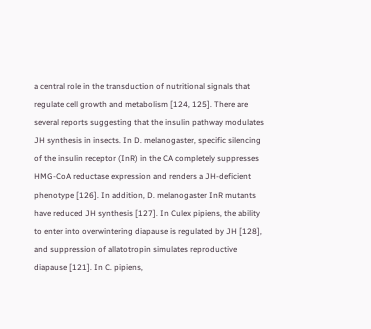a central role in the transduction of nutritional signals that regulate cell growth and metabolism [124, 125]. There are several reports suggesting that the insulin pathway modulates JH synthesis in insects. In D. melanogaster, specific silencing of the insulin receptor (InR) in the CA completely suppresses HMG-CoA reductase expression and renders a JH-deficient phenotype [126]. In addition, D. melanogaster InR mutants have reduced JH synthesis [127]. In Culex pipiens, the ability to enter into overwintering diapause is regulated by JH [128], and suppression of allatotropin simulates reproductive diapause [121]. In C. pipiens,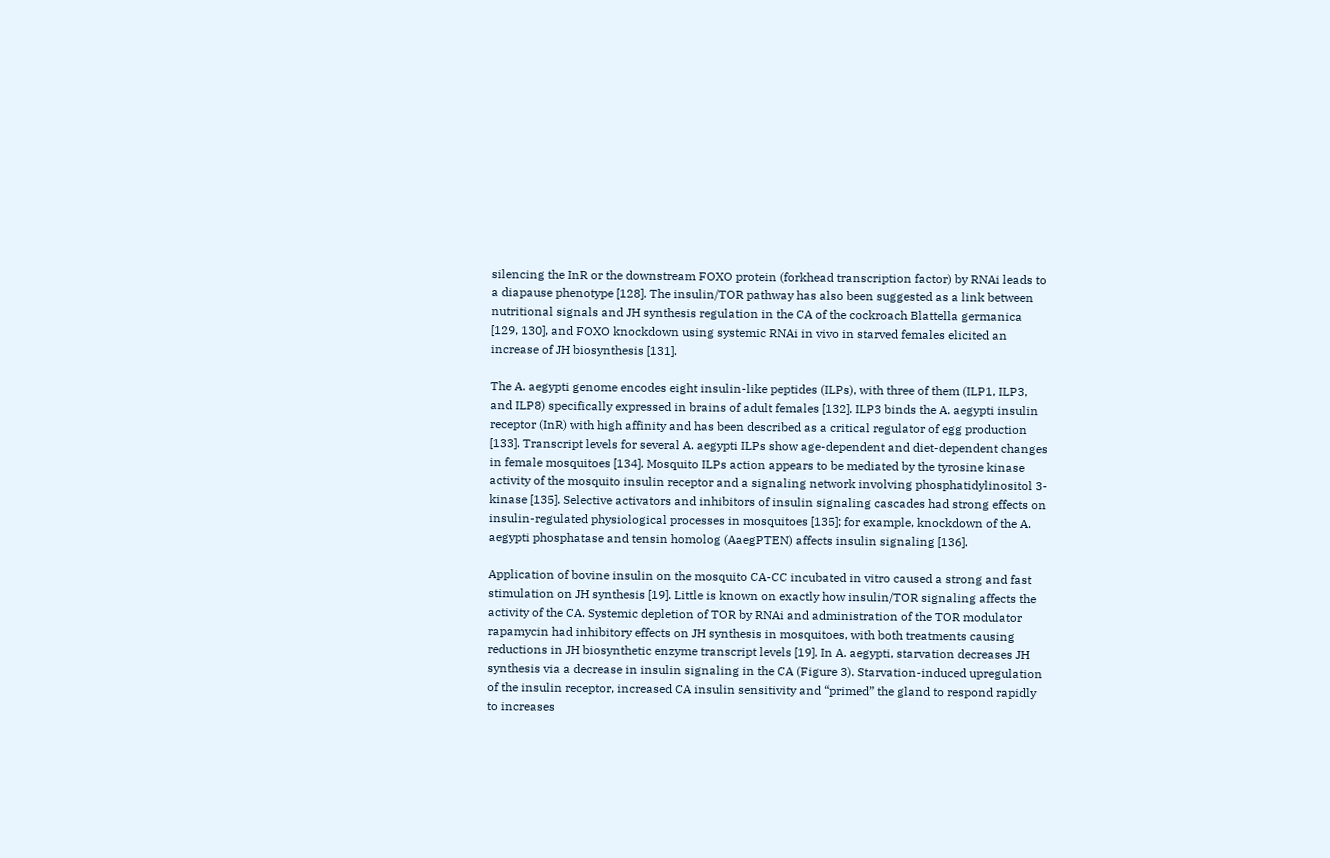silencing the InR or the downstream FOXO protein (forkhead transcription factor) by RNAi leads to a diapause phenotype [128]. The insulin/TOR pathway has also been suggested as a link between nutritional signals and JH synthesis regulation in the CA of the cockroach Blattella germanica [129, 130], and FOXO knockdown using systemic RNAi in vivo in starved females elicited an increase of JH biosynthesis [131].

The A. aegypti genome encodes eight insulin-like peptides (ILPs), with three of them (ILP1, ILP3, and ILP8) specifically expressed in brains of adult females [132]. ILP3 binds the A. aegypti insulin receptor (InR) with high affinity and has been described as a critical regulator of egg production [133]. Transcript levels for several A. aegypti ILPs show age-dependent and diet-dependent changes in female mosquitoes [134]. Mosquito ILPs action appears to be mediated by the tyrosine kinase activity of the mosquito insulin receptor and a signaling network involving phosphatidylinositol 3-kinase [135]. Selective activators and inhibitors of insulin signaling cascades had strong effects on insulin-regulated physiological processes in mosquitoes [135]; for example, knockdown of the A. aegypti phosphatase and tensin homolog (AaegPTEN) affects insulin signaling [136].

Application of bovine insulin on the mosquito CA-CC incubated in vitro caused a strong and fast stimulation on JH synthesis [19]. Little is known on exactly how insulin/TOR signaling affects the activity of the CA. Systemic depletion of TOR by RNAi and administration of the TOR modulator rapamycin had inhibitory effects on JH synthesis in mosquitoes, with both treatments causing reductions in JH biosynthetic enzyme transcript levels [19]. In A. aegypti, starvation decreases JH synthesis via a decrease in insulin signaling in the CA (Figure 3). Starvation-induced upregulation of the insulin receptor, increased CA insulin sensitivity and “primed” the gland to respond rapidly to increases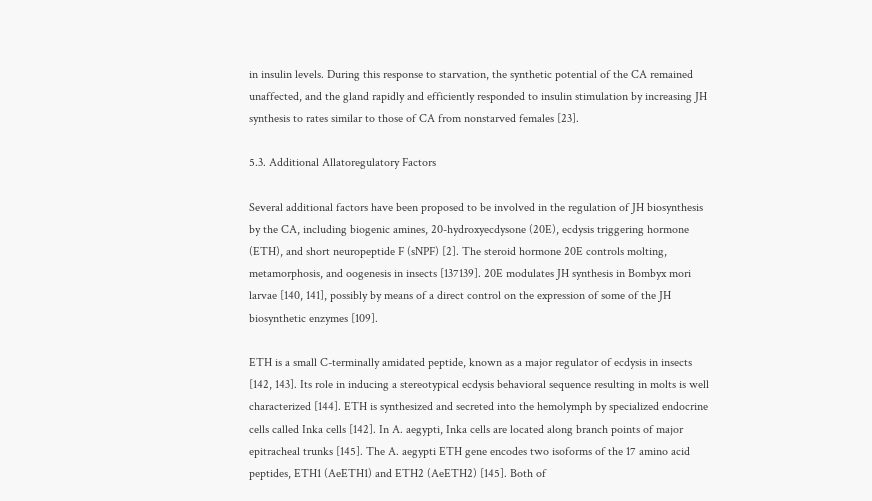in insulin levels. During this response to starvation, the synthetic potential of the CA remained unaffected, and the gland rapidly and efficiently responded to insulin stimulation by increasing JH synthesis to rates similar to those of CA from nonstarved females [23].

5.3. Additional Allatoregulatory Factors

Several additional factors have been proposed to be involved in the regulation of JH biosynthesis by the CA, including biogenic amines, 20-hydroxyecdysone (20E), ecdysis triggering hormone (ETH), and short neuropeptide F (sNPF) [2]. The steroid hormone 20E controls molting, metamorphosis, and oogenesis in insects [137139]. 20E modulates JH synthesis in Bombyx mori larvae [140, 141], possibly by means of a direct control on the expression of some of the JH biosynthetic enzymes [109].

ETH is a small C-terminally amidated peptide, known as a major regulator of ecdysis in insects [142, 143]. Its role in inducing a stereotypical ecdysis behavioral sequence resulting in molts is well characterized [144]. ETH is synthesized and secreted into the hemolymph by specialized endocrine cells called Inka cells [142]. In A. aegypti, Inka cells are located along branch points of major epitracheal trunks [145]. The A. aegypti ETH gene encodes two isoforms of the 17 amino acid peptides, ETH1 (AeETH1) and ETH2 (AeETH2) [145]. Both of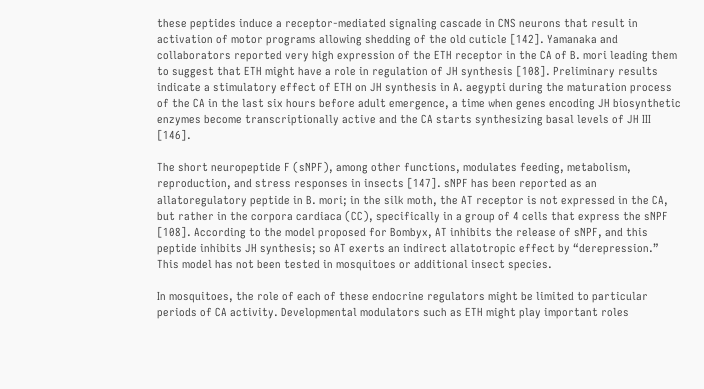these peptides induce a receptor-mediated signaling cascade in CNS neurons that result in activation of motor programs allowing shedding of the old cuticle [142]. Yamanaka and collaborators reported very high expression of the ETH receptor in the CA of B. mori leading them to suggest that ETH might have a role in regulation of JH synthesis [108]. Preliminary results indicate a stimulatory effect of ETH on JH synthesis in A. aegypti during the maturation process of the CA in the last six hours before adult emergence, a time when genes encoding JH biosynthetic enzymes become transcriptionally active and the CA starts synthesizing basal levels of JH III [146].

The short neuropeptide F (sNPF), among other functions, modulates feeding, metabolism, reproduction, and stress responses in insects [147]. sNPF has been reported as an allatoregulatory peptide in B. mori; in the silk moth, the AT receptor is not expressed in the CA, but rather in the corpora cardiaca (CC), specifically in a group of 4 cells that express the sNPF [108]. According to the model proposed for Bombyx, AT inhibits the release of sNPF, and this peptide inhibits JH synthesis; so AT exerts an indirect allatotropic effect by “derepression.” This model has not been tested in mosquitoes or additional insect species.

In mosquitoes, the role of each of these endocrine regulators might be limited to particular periods of CA activity. Developmental modulators such as ETH might play important roles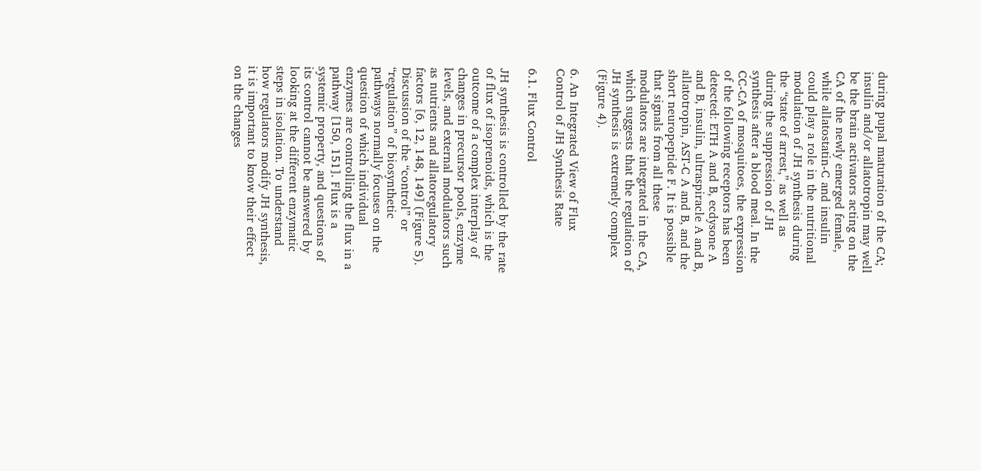during pupal maturation of the CA; insulin and/or allatotropin may well be the brain activators acting on the CA of the newly emerged female, while allatostatin-C and insulin could play a role in the nutritional modulation of JH synthesis during the “state of arrest,” as well as during the suppression of JH synthesis after a blood meal. In the CC-CA of mosquitoes, the expression of the following receptors has been detected: ETH A and B, ecdysone A and B, insulin, ultraspiracle A and B, allatotropin, AST-C A and B, and the short neuropeptide F. It is possible that signals from all these modulators are integrated in the CA, which suggests that the regulation of JH synthesis is extremely complex (Figure 4).

6. An Integrated View of Flux Control of JH Synthesis Rate

6.1. Flux Control

JH synthesis is controlled by the rate of flux of isoprenoids, which is the outcome of a complex interplay of changes in precursor pools, enzyme levels, and external modulators such as nutrients and allatoregulatory factors [6, 12, 148, 149] (Figure 5). Discussion of the “control” or “regulation” of biosynthetic pathways normally focuses on the question of which individual enzymes are controlling the flux in a pathway [150, 151]. Flux is a systemic property, and questions of its control cannot be answered by looking at the different enzymatic steps in isolation. To understand how regulators modify JH synthesis, it is important to know their effect on the changes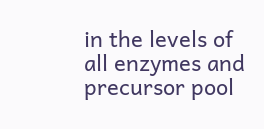in the levels of all enzymes and precursor pool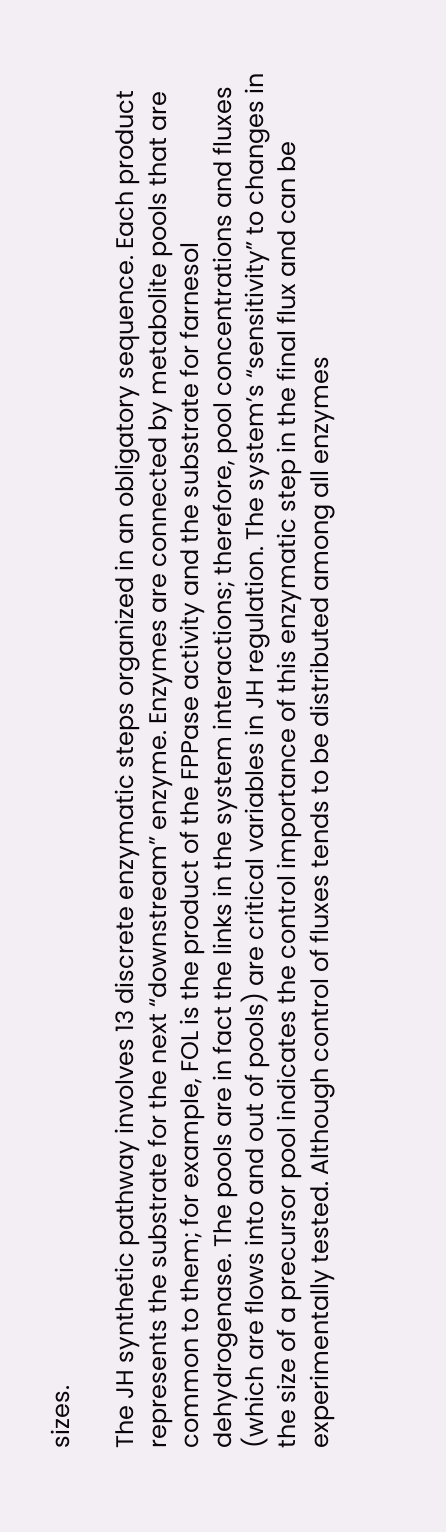sizes.

The JH synthetic pathway involves 13 discrete enzymatic steps organized in an obligatory sequence. Each product represents the substrate for the next “downstream” enzyme. Enzymes are connected by metabolite pools that are common to them; for example, FOL is the product of the FPPase activity and the substrate for farnesol dehydrogenase. The pools are in fact the links in the system interactions; therefore, pool concentrations and fluxes (which are flows into and out of pools) are critical variables in JH regulation. The system’s “sensitivity” to changes in the size of a precursor pool indicates the control importance of this enzymatic step in the final flux and can be experimentally tested. Although control of fluxes tends to be distributed among all enzymes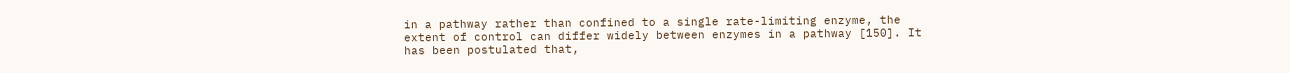in a pathway rather than confined to a single rate-limiting enzyme, the extent of control can differ widely between enzymes in a pathway [150]. It has been postulated that,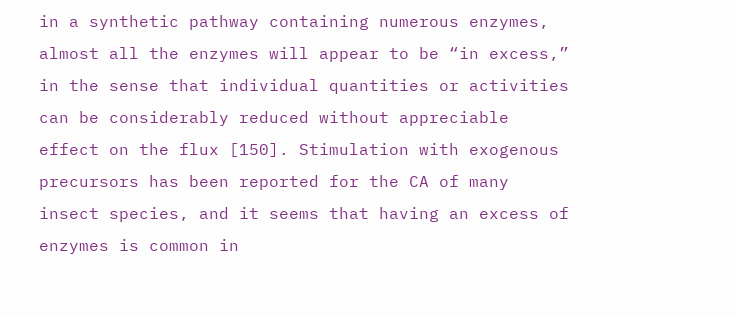in a synthetic pathway containing numerous enzymes, almost all the enzymes will appear to be “in excess,” in the sense that individual quantities or activities can be considerably reduced without appreciable effect on the flux [150]. Stimulation with exogenous precursors has been reported for the CA of many insect species, and it seems that having an excess of enzymes is common in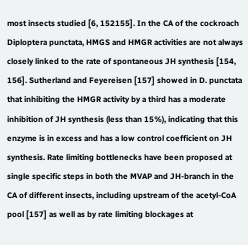most insects studied [6, 152155]. In the CA of the cockroach Diploptera punctata, HMGS and HMGR activities are not always closely linked to the rate of spontaneous JH synthesis [154, 156]. Sutherland and Feyereisen [157] showed in D. punctata that inhibiting the HMGR activity by a third has a moderate inhibition of JH synthesis (less than 15%), indicating that this enzyme is in excess and has a low control coefficient on JH synthesis. Rate limiting bottlenecks have been proposed at single specific steps in both the MVAP and JH-branch in the CA of different insects, including upstream of the acetyl-CoA pool [157] as well as by rate limiting blockages at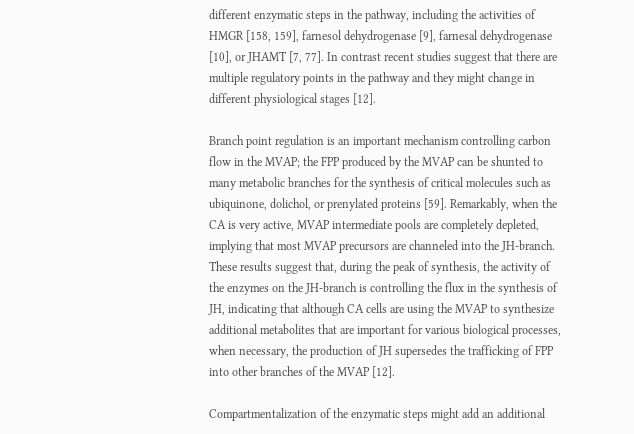different enzymatic steps in the pathway, including the activities of HMGR [158, 159], farnesol dehydrogenase [9], farnesal dehydrogenase [10], or JHAMT [7, 77]. In contrast recent studies suggest that there are multiple regulatory points in the pathway and they might change in different physiological stages [12].

Branch point regulation is an important mechanism controlling carbon flow in the MVAP; the FPP produced by the MVAP can be shunted to many metabolic branches for the synthesis of critical molecules such as ubiquinone, dolichol, or prenylated proteins [59]. Remarkably, when the CA is very active, MVAP intermediate pools are completely depleted, implying that most MVAP precursors are channeled into the JH-branch. These results suggest that, during the peak of synthesis, the activity of the enzymes on the JH-branch is controlling the flux in the synthesis of JH, indicating that although CA cells are using the MVAP to synthesize additional metabolites that are important for various biological processes, when necessary, the production of JH supersedes the trafficking of FPP into other branches of the MVAP [12].

Compartmentalization of the enzymatic steps might add an additional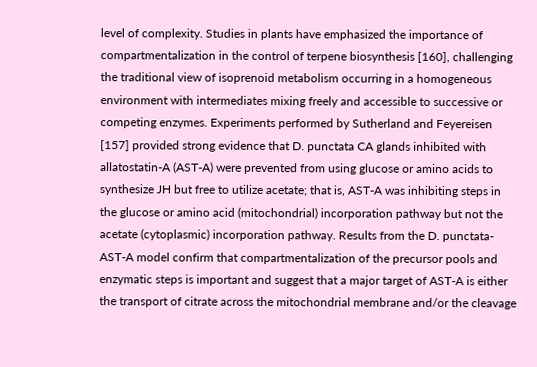level of complexity. Studies in plants have emphasized the importance of compartmentalization in the control of terpene biosynthesis [160], challenging the traditional view of isoprenoid metabolism occurring in a homogeneous environment with intermediates mixing freely and accessible to successive or competing enzymes. Experiments performed by Sutherland and Feyereisen [157] provided strong evidence that D. punctata CA glands inhibited with allatostatin-A (AST-A) were prevented from using glucose or amino acids to synthesize JH but free to utilize acetate; that is, AST-A was inhibiting steps in the glucose or amino acid (mitochondrial) incorporation pathway but not the acetate (cytoplasmic) incorporation pathway. Results from the D. punctata-AST-A model confirm that compartmentalization of the precursor pools and enzymatic steps is important and suggest that a major target of AST-A is either the transport of citrate across the mitochondrial membrane and/or the cleavage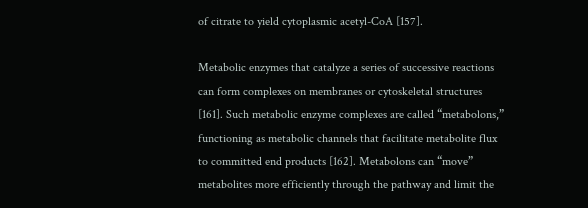of citrate to yield cytoplasmic acetyl-CoA [157].

Metabolic enzymes that catalyze a series of successive reactions can form complexes on membranes or cytoskeletal structures [161]. Such metabolic enzyme complexes are called “metabolons,” functioning as metabolic channels that facilitate metabolite flux to committed end products [162]. Metabolons can “move” metabolites more efficiently through the pathway and limit the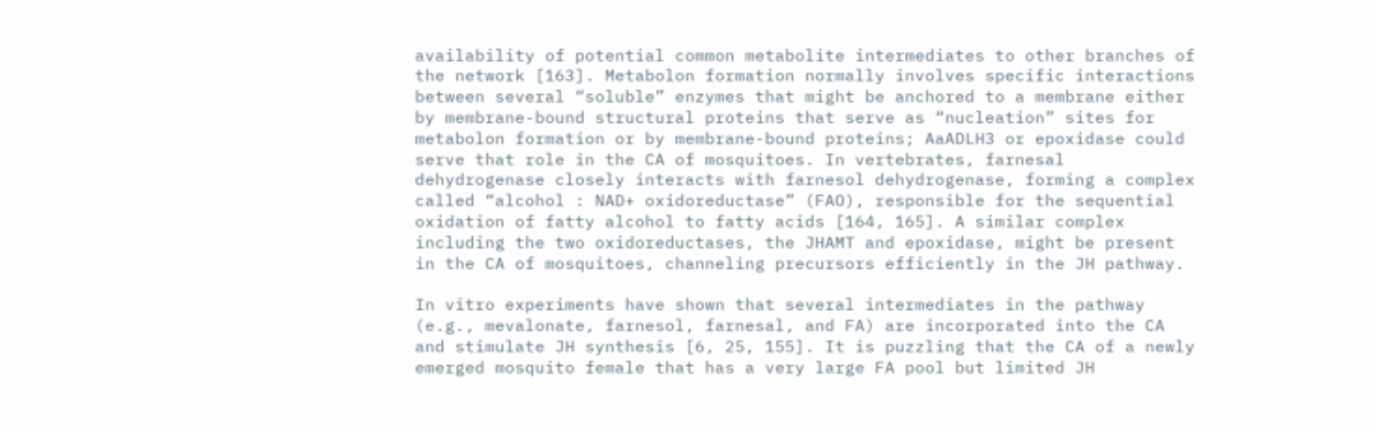availability of potential common metabolite intermediates to other branches of the network [163]. Metabolon formation normally involves specific interactions between several “soluble” enzymes that might be anchored to a membrane either by membrane-bound structural proteins that serve as “nucleation” sites for metabolon formation or by membrane-bound proteins; AaADLH3 or epoxidase could serve that role in the CA of mosquitoes. In vertebrates, farnesal dehydrogenase closely interacts with farnesol dehydrogenase, forming a complex called “alcohol : NAD+ oxidoreductase” (FAO), responsible for the sequential oxidation of fatty alcohol to fatty acids [164, 165]. A similar complex including the two oxidoreductases, the JHAMT and epoxidase, might be present in the CA of mosquitoes, channeling precursors efficiently in the JH pathway.

In vitro experiments have shown that several intermediates in the pathway (e.g., mevalonate, farnesol, farnesal, and FA) are incorporated into the CA and stimulate JH synthesis [6, 25, 155]. It is puzzling that the CA of a newly emerged mosquito female that has a very large FA pool but limited JH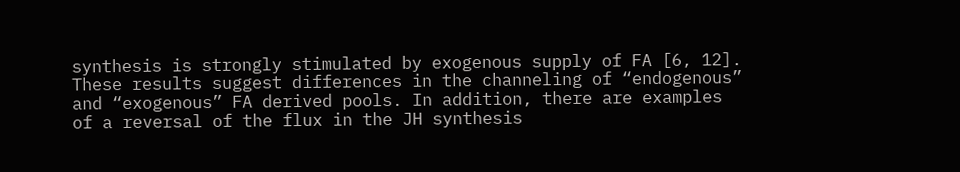synthesis is strongly stimulated by exogenous supply of FA [6, 12]. These results suggest differences in the channeling of “endogenous” and “exogenous” FA derived pools. In addition, there are examples of a reversal of the flux in the JH synthesis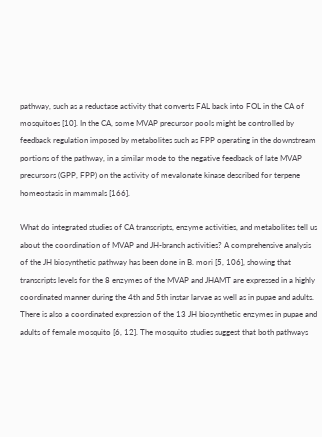pathway, such as a reductase activity that converts FAL back into FOL in the CA of mosquitoes [10]. In the CA, some MVAP precursor pools might be controlled by feedback regulation imposed by metabolites such as FPP operating in the downstream portions of the pathway, in a similar mode to the negative feedback of late MVAP precursors (GPP, FPP) on the activity of mevalonate kinase described for terpene homeostasis in mammals [166].

What do integrated studies of CA transcripts, enzyme activities, and metabolites tell us about the coordination of MVAP and JH-branch activities? A comprehensive analysis of the JH biosynthetic pathway has been done in B. mori [5, 106], showing that transcripts levels for the 8 enzymes of the MVAP and JHAMT are expressed in a highly coordinated manner during the 4th and 5th instar larvae as well as in pupae and adults. There is also a coordinated expression of the 13 JH biosynthetic enzymes in pupae and adults of female mosquito [6, 12]. The mosquito studies suggest that both pathways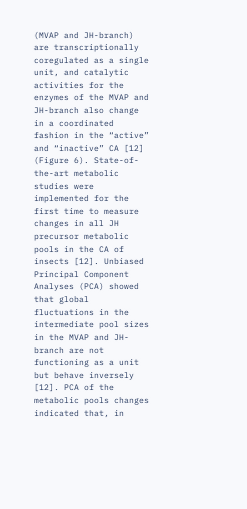(MVAP and JH-branch) are transcriptionally coregulated as a single unit, and catalytic activities for the enzymes of the MVAP and JH-branch also change in a coordinated fashion in the “active” and “inactive” CA [12] (Figure 6). State-of-the-art metabolic studies were implemented for the first time to measure changes in all JH precursor metabolic pools in the CA of insects [12]. Unbiased Principal Component Analyses (PCA) showed that global fluctuations in the intermediate pool sizes in the MVAP and JH-branch are not functioning as a unit but behave inversely [12]. PCA of the metabolic pools changes indicated that, in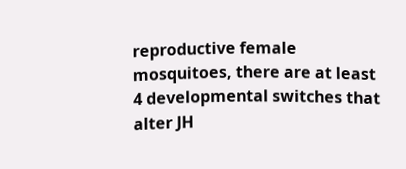reproductive female mosquitoes, there are at least 4 developmental switches that alter JH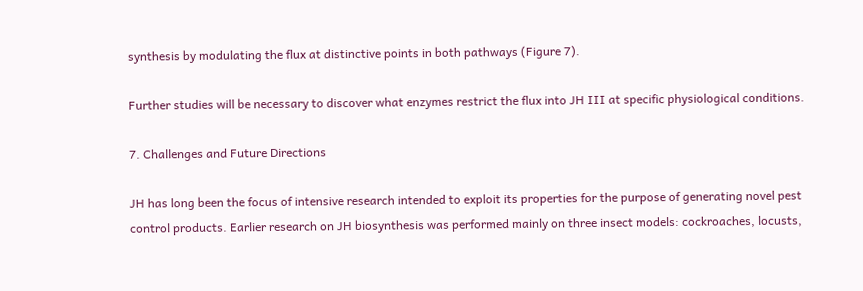synthesis by modulating the flux at distinctive points in both pathways (Figure 7).

Further studies will be necessary to discover what enzymes restrict the flux into JH III at specific physiological conditions.

7. Challenges and Future Directions

JH has long been the focus of intensive research intended to exploit its properties for the purpose of generating novel pest control products. Earlier research on JH biosynthesis was performed mainly on three insect models: cockroaches, locusts,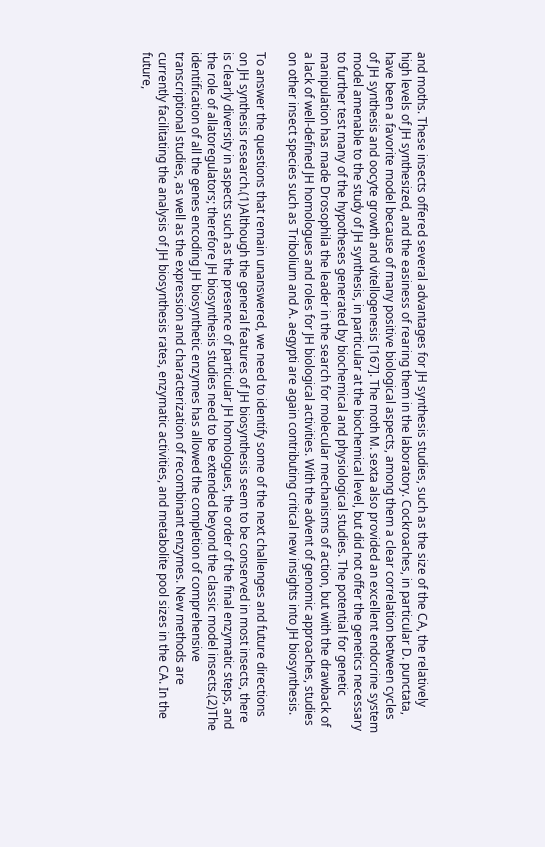and moths. These insects offered several advantages for JH synthesis studies, such as the size of the CA, the relatively high levels of JH synthesized, and the easiness of rearing them in the laboratory. Cockroaches, in particular D. punctata, have been a favorite model because of many positive biological aspects, among them a clear correlation between cycles of JH synthesis and oocyte growth and vitellogenesis [167]. The moth M. sexta also provided an excellent endocrine system model amenable to the study of JH synthesis, in particular at the biochemical level, but did not offer the genetics necessary to further test many of the hypotheses generated by biochemical and physiological studies. The potential for genetic manipulation has made Drosophila the leader in the search for molecular mechanisms of action, but with the drawback of a lack of well-defined JH homologues and roles for JH biological activities. With the advent of genomic approaches, studies on other insect species such as Tribolium and A. aegypti are again contributing critical new insights into JH biosynthesis.

To answer the questions that remain unanswered, we need to identify some of the next challenges and future directions on JH synthesis research.(1)Although the general features of JH biosynthesis seem to be conserved in most insects, there is clearly diversity in aspects such as the presence of particular JH homologues, the order of the final enzymatic steps, and the role of allatoregulators; therefore JH biosynthesis studies need to be extended beyond the classic model insects.(2)The identification of all the genes encoding JH biosynthetic enzymes has allowed the completion of comprehensive transcriptional studies, as well as the expression and characterization of recombinant enzymes. New methods are currently facilitating the analysis of JH biosynthesis rates, enzymatic activities, and metabolite pool sizes in the CA. In the future,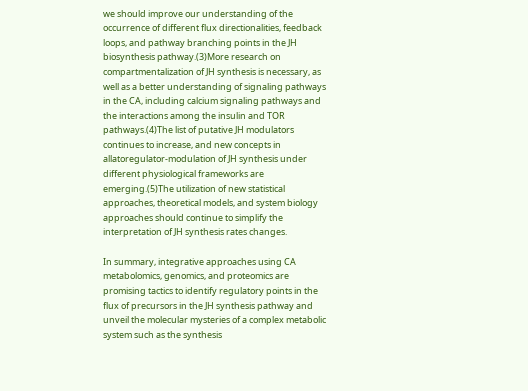we should improve our understanding of the occurrence of different flux directionalities, feedback loops, and pathway branching points in the JH biosynthesis pathway.(3)More research on compartmentalization of JH synthesis is necessary, as well as a better understanding of signaling pathways in the CA, including calcium signaling pathways and the interactions among the insulin and TOR pathways.(4)The list of putative JH modulators continues to increase, and new concepts in allatoregulator-modulation of JH synthesis under different physiological frameworks are emerging.(5)The utilization of new statistical approaches, theoretical models, and system biology approaches should continue to simplify the interpretation of JH synthesis rates changes.

In summary, integrative approaches using CA metabolomics, genomics, and proteomics are promising tactics to identify regulatory points in the flux of precursors in the JH synthesis pathway and unveil the molecular mysteries of a complex metabolic system such as the synthesis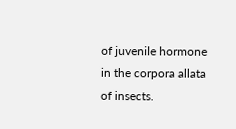of juvenile hormone in the corpora allata of insects.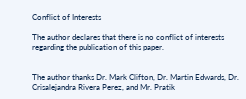Conflict of Interests

The author declares that there is no conflict of interests regarding the publication of this paper.


The author thanks Dr. Mark Clifton, Dr. Martin Edwards, Dr. Crisalejandra Rivera Perez, and Mr. Pratik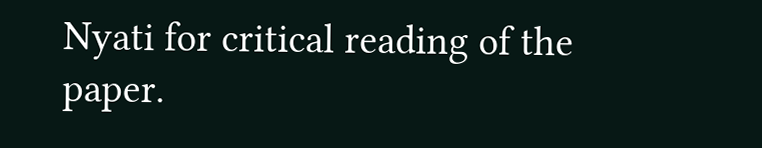Nyati for critical reading of the paper.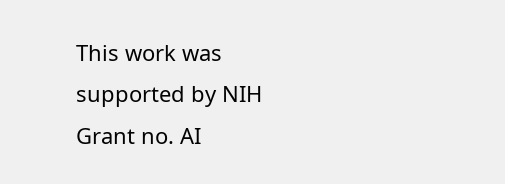This work was supported by NIH Grant no. AI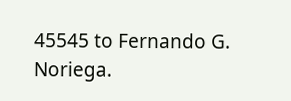45545 to Fernando G. Noriega.